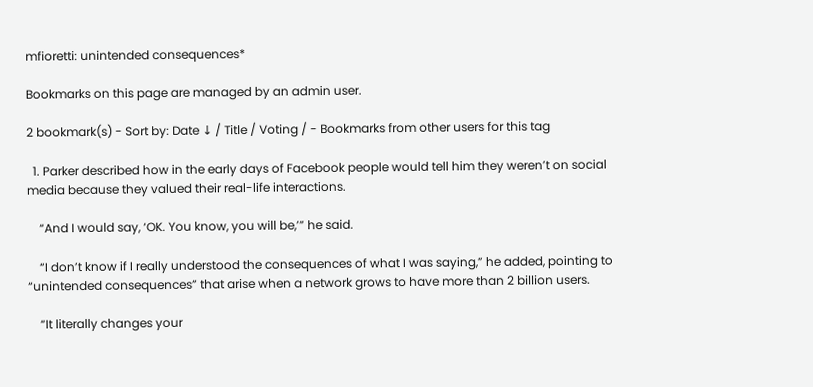mfioretti: unintended consequences*

Bookmarks on this page are managed by an admin user.

2 bookmark(s) - Sort by: Date ↓ / Title / Voting / - Bookmarks from other users for this tag

  1. Parker described how in the early days of Facebook people would tell him they weren’t on social media because they valued their real-life interactions.

    “And I would say, ‘OK. You know, you will be,’” he said.

    “I don’t know if I really understood the consequences of what I was saying,” he added, pointing to “unintended consequences” that arise when a network grows to have more than 2 billion users.

    “It literally changes your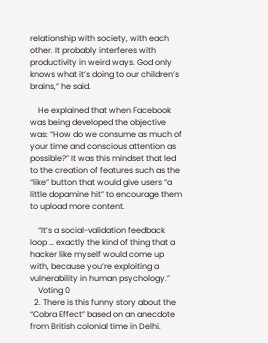relationship with society, with each other. It probably interferes with productivity in weird ways. God only knows what it’s doing to our children’s brains,” he said.

    He explained that when Facebook was being developed the objective was: “How do we consume as much of your time and conscious attention as possible?” It was this mindset that led to the creation of features such as the “like” button that would give users “a little dopamine hit” to encourage them to upload more content.

    “It’s a social-validation feedback loop … exactly the kind of thing that a hacker like myself would come up with, because you’re exploiting a vulnerability in human psychology.”
    Voting 0
  2. There is this funny story about the “Cobra Effect” based on an anecdote from British colonial time in Delhi.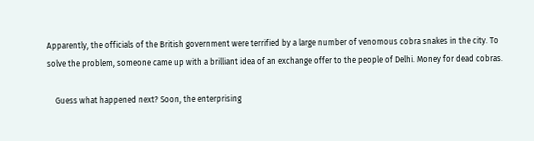Apparently, the officials of the British government were terrified by a large number of venomous cobra snakes in the city. To solve the problem, someone came up with a brilliant idea of an exchange offer to the people of Delhi. Money for dead cobras.

    Guess what happened next? Soon, the enterprising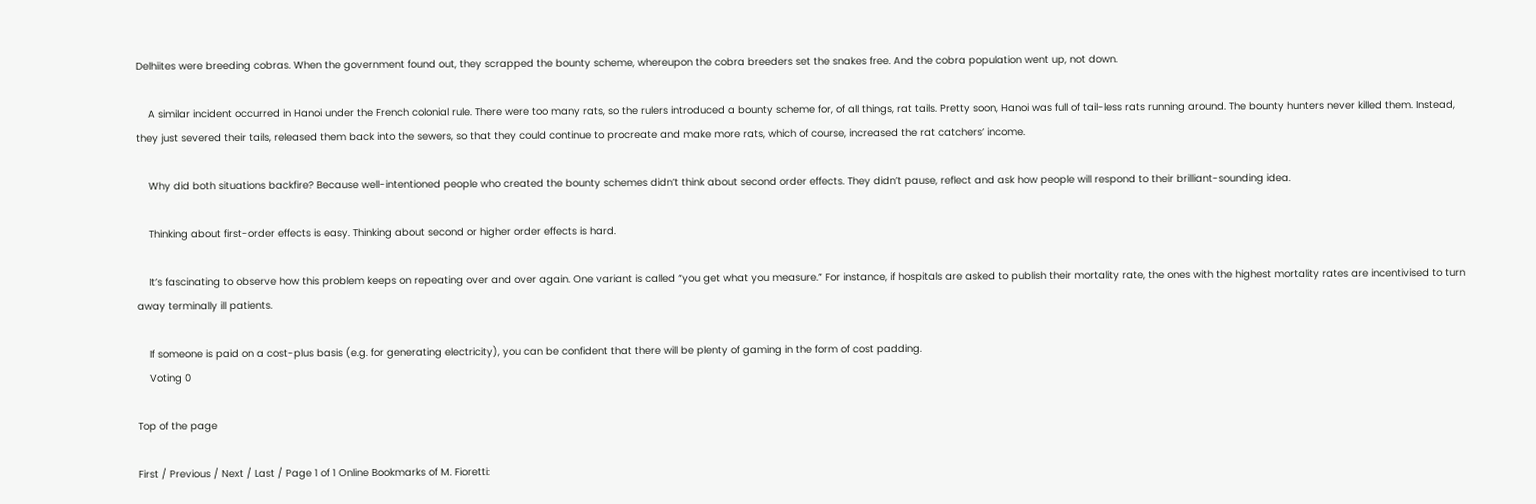Delhiites were breeding cobras. When the government found out, they scrapped the bounty scheme, whereupon the cobra breeders set the snakes free. And the cobra population went up, not down.

    A similar incident occurred in Hanoi under the French colonial rule. There were too many rats, so the rulers introduced a bounty scheme for, of all things, rat tails. Pretty soon, Hanoi was full of tail-less rats running around. The bounty hunters never killed them. Instead, they just severed their tails, released them back into the sewers, so that they could continue to procreate and make more rats, which of course, increased the rat catchers’ income.

    Why did both situations backfire? Because well-intentioned people who created the bounty schemes didn’t think about second order effects. They didn’t pause, reflect and ask how people will respond to their brilliant-sounding idea.

    Thinking about first-order effects is easy. Thinking about second or higher order effects is hard.

    It’s fascinating to observe how this problem keeps on repeating over and over again. One variant is called “you get what you measure.” For instance, if hospitals are asked to publish their mortality rate, the ones with the highest mortality rates are incentivised to turn away terminally ill patients.

    If someone is paid on a cost-plus basis (e.g. for generating electricity), you can be confident that there will be plenty of gaming in the form of cost padding.
    Voting 0

Top of the page

First / Previous / Next / Last / Page 1 of 1 Online Bookmarks of M. Fioretti: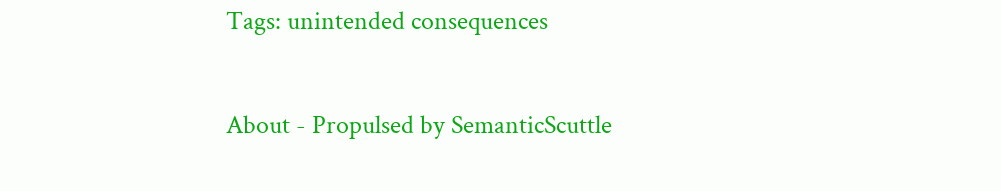Tags: unintended consequences

About - Propulsed by SemanticScuttle